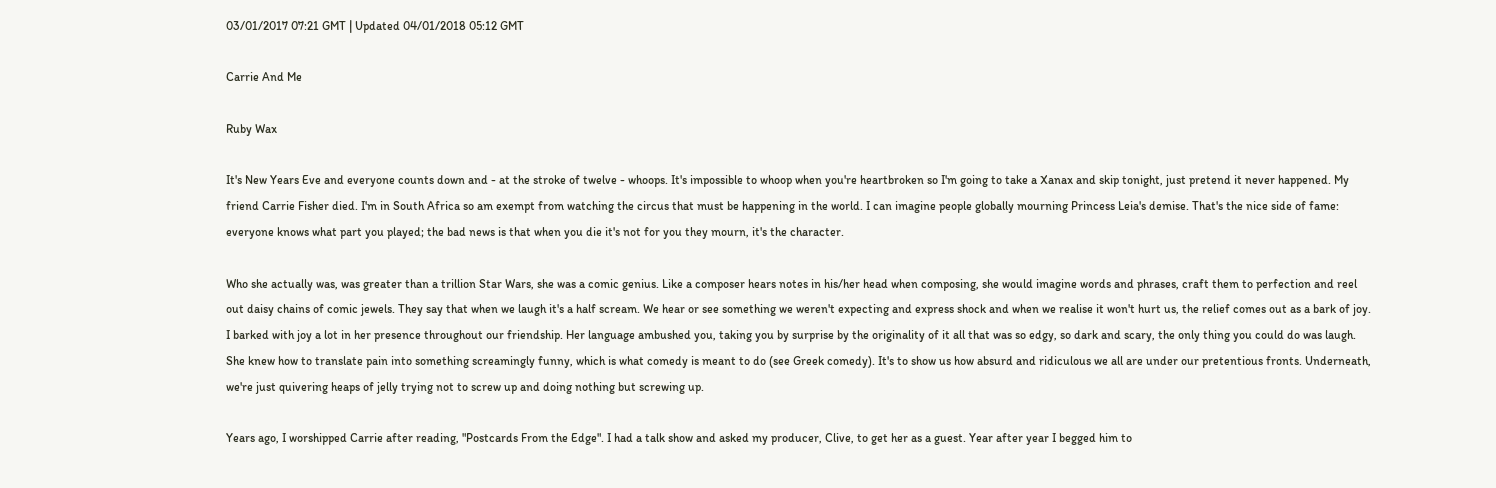03/01/2017 07:21 GMT | Updated 04/01/2018 05:12 GMT

Carrie And Me

Ruby Wax

It's New Years Eve and everyone counts down and - at the stroke of twelve - whoops. It's impossible to whoop when you're heartbroken so I'm going to take a Xanax and skip tonight, just pretend it never happened. My friend Carrie Fisher died. I'm in South Africa so am exempt from watching the circus that must be happening in the world. I can imagine people globally mourning Princess Leia's demise. That's the nice side of fame: everyone knows what part you played; the bad news is that when you die it's not for you they mourn, it's the character.

Who she actually was, was greater than a trillion Star Wars, she was a comic genius. Like a composer hears notes in his/her head when composing, she would imagine words and phrases, craft them to perfection and reel out daisy chains of comic jewels. They say that when we laugh it's a half scream. We hear or see something we weren't expecting and express shock and when we realise it won't hurt us, the relief comes out as a bark of joy. I barked with joy a lot in her presence throughout our friendship. Her language ambushed you, taking you by surprise by the originality of it all that was so edgy, so dark and scary, the only thing you could do was laugh. She knew how to translate pain into something screamingly funny, which is what comedy is meant to do (see Greek comedy). It's to show us how absurd and ridiculous we all are under our pretentious fronts. Underneath, we're just quivering heaps of jelly trying not to screw up and doing nothing but screwing up.

Years ago, I worshipped Carrie after reading, "Postcards From the Edge". I had a talk show and asked my producer, Clive, to get her as a guest. Year after year I begged him to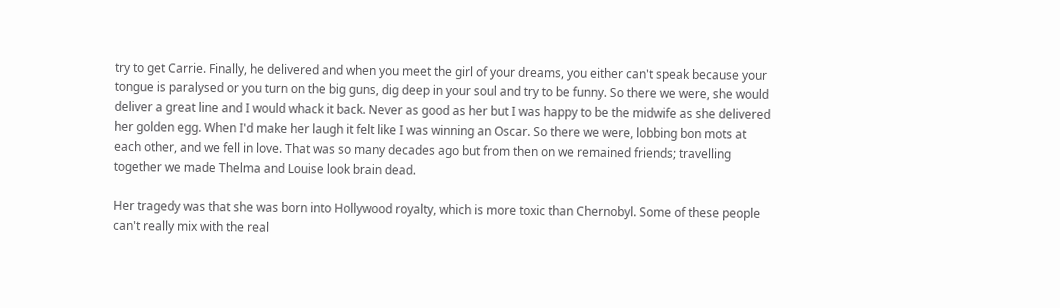try to get Carrie. Finally, he delivered and when you meet the girl of your dreams, you either can't speak because your tongue is paralysed or you turn on the big guns, dig deep in your soul and try to be funny. So there we were, she would deliver a great line and I would whack it back. Never as good as her but I was happy to be the midwife as she delivered her golden egg. When I'd make her laugh it felt like I was winning an Oscar. So there we were, lobbing bon mots at each other, and we fell in love. That was so many decades ago but from then on we remained friends; travelling together we made Thelma and Louise look brain dead.

Her tragedy was that she was born into Hollywood royalty, which is more toxic than Chernobyl. Some of these people can't really mix with the real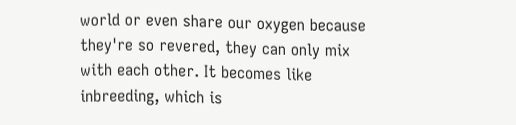world or even share our oxygen because they're so revered, they can only mix with each other. It becomes like inbreeding, which is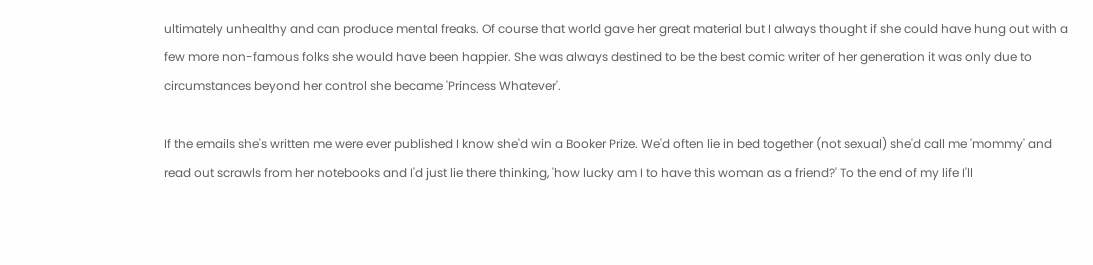ultimately unhealthy and can produce mental freaks. Of course that world gave her great material but I always thought if she could have hung out with a few more non-famous folks she would have been happier. She was always destined to be the best comic writer of her generation it was only due to circumstances beyond her control she became 'Princess Whatever'.

If the emails she's written me were ever published I know she'd win a Booker Prize. We'd often lie in bed together (not sexual) she'd call me 'mommy' and read out scrawls from her notebooks and I'd just lie there thinking, 'how lucky am I to have this woman as a friend?' To the end of my life I'll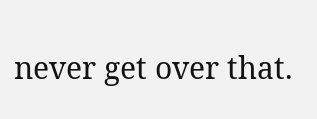never get over that.